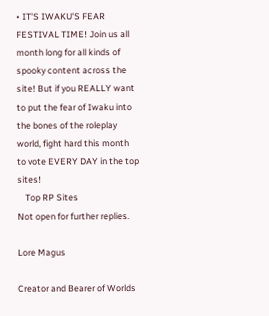• IT'S IWAKU'S FEAR FESTIVAL TIME! Join us all month long for all kinds of spooky content across the site! But if you REALLY want to put the fear of Iwaku into the bones of the roleplay world, fight hard this month to vote EVERY DAY in the top sites!
    Top RP Sites
Not open for further replies.

Lore Magus

Creator and Bearer of Worlds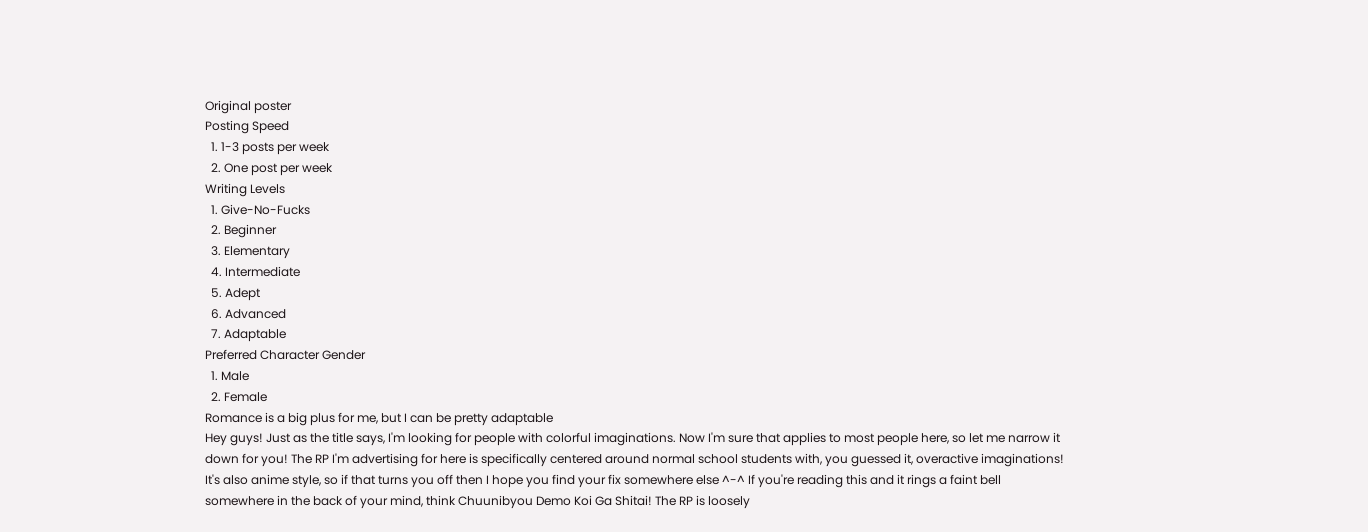Original poster
Posting Speed
  1. 1-3 posts per week
  2. One post per week
Writing Levels
  1. Give-No-Fucks
  2. Beginner
  3. Elementary
  4. Intermediate
  5. Adept
  6. Advanced
  7. Adaptable
Preferred Character Gender
  1. Male
  2. Female
Romance is a big plus for me, but I can be pretty adaptable
Hey guys! Just as the title says, I'm looking for people with colorful imaginations. Now I'm sure that applies to most people here, so let me narrow it down for you! The RP I'm advertising for here is specifically centered around normal school students with, you guessed it, overactive imaginations! It's also anime style, so if that turns you off then I hope you find your fix somewhere else ^-^ If you're reading this and it rings a faint bell somewhere in the back of your mind, think Chuunibyou Demo Koi Ga Shitai! The RP is loosely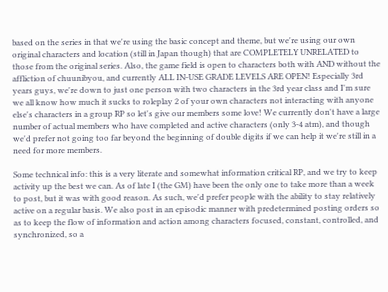based on the series in that we're using the basic concept and theme, but we're using our own original characters and location (still in Japan though) that are COMPLETELY UNRELATED to those from the original series. Also, the game field is open to characters both with AND without the affliction of chuunibyou, and currently ALL IN-USE GRADE LEVELS ARE OPEN! Especially 3rd years guys, we're down to just one person with two characters in the 3rd year class and I'm sure we all know how much it sucks to roleplay 2 of your own characters not interacting with anyone else's characters in a group RP so let's give our members some love! We currently don't have a large number of actual members who have completed and active characters (only 3-4 atm), and though we'd prefer not going too far beyond the beginning of double digits if we can help it we're still in a need for more members.

Some technical info: this is a very literate and somewhat information critical RP, and we try to keep activity up the best we can. As of late I (the GM) have been the only one to take more than a week to post, but it was with good reason. As such, we'd prefer people with the ability to stay relatively active on a regular basis. We also post in an episodic manner with predetermined posting orders so as to keep the flow of information and action among characters focused, constant, controlled, and synchronized, so a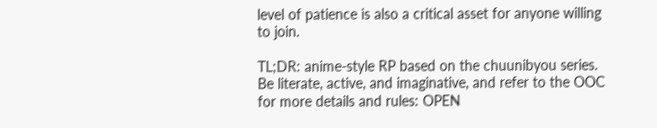level of patience is also a critical asset for anyone willing to join.

TL;DR: anime-style RP based on the chuunibyou series. Be literate, active, and imaginative, and refer to the OOC for more details and rules: OPEN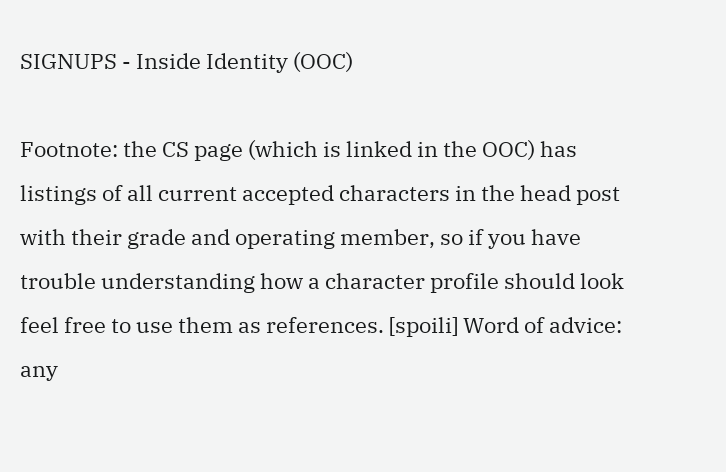SIGNUPS - Inside Identity (OOC)

Footnote: the CS page (which is linked in the OOC) has listings of all current accepted characters in the head post with their grade and operating member, so if you have trouble understanding how a character profile should look feel free to use them as references. [spoili] Word of advice: any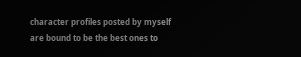character profiles posted by myself are bound to be the best ones to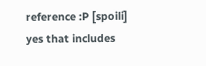reference :P [spoili] yes that includes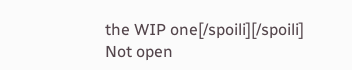the WIP one[/spoili][/spoili]
Not open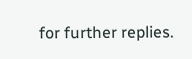for further replies.